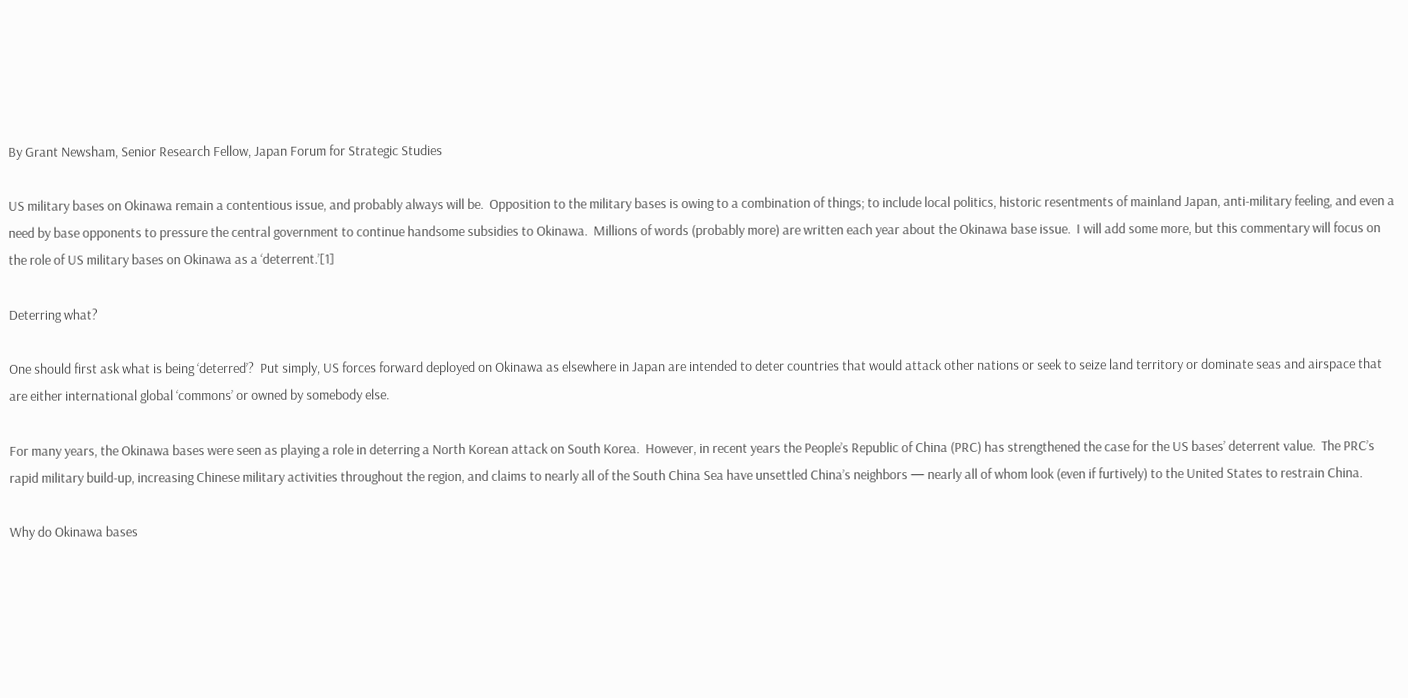By Grant Newsham, Senior Research Fellow, Japan Forum for Strategic Studies

US military bases on Okinawa remain a contentious issue, and probably always will be.  Opposition to the military bases is owing to a combination of things; to include local politics, historic resentments of mainland Japan, anti-military feeling, and even a need by base opponents to pressure the central government to continue handsome subsidies to Okinawa.  Millions of words (probably more) are written each year about the Okinawa base issue.  I will add some more, but this commentary will focus on the role of US military bases on Okinawa as a ‘deterrent.’[1]

Deterring what?

One should first ask what is being ‘deterred’?  Put simply, US forces forward deployed on Okinawa as elsewhere in Japan are intended to deter countries that would attack other nations or seek to seize land territory or dominate seas and airspace that are either international global ‘commons’ or owned by somebody else.

For many years, the Okinawa bases were seen as playing a role in deterring a North Korean attack on South Korea.  However, in recent years the People’s Republic of China (PRC) has strengthened the case for the US bases’ deterrent value.  The PRC’s rapid military build-up, increasing Chinese military activities throughout the region, and claims to nearly all of the South China Sea have unsettled China’s neighbors — nearly all of whom look (even if furtively) to the United States to restrain China.

Why do Okinawa bases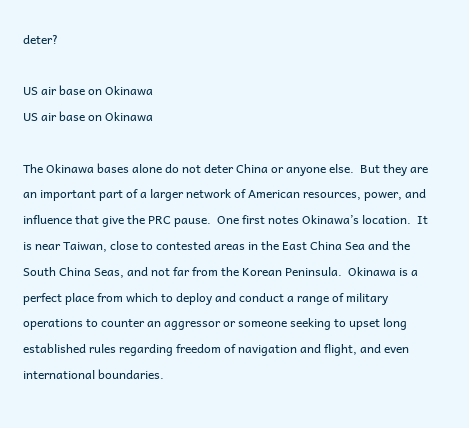deter?

US air base on Okinawa
US air base on Okinawa

The Okinawa bases alone do not deter China or anyone else.  But they are an important part of a larger network of American resources, power, and influence that give the PRC pause.  One first notes Okinawa’s location.  It is near Taiwan, close to contested areas in the East China Sea and the South China Seas, and not far from the Korean Peninsula.  Okinawa is a perfect place from which to deploy and conduct a range of military operations to counter an aggressor or someone seeking to upset long established rules regarding freedom of navigation and flight, and even international boundaries.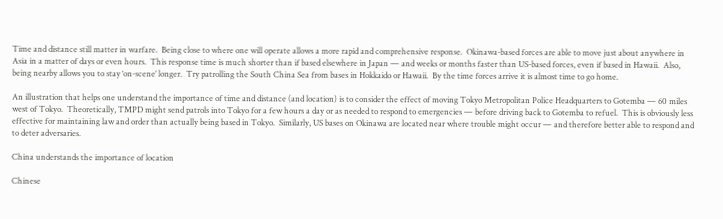Time and distance still matter in warfare.  Being close to where one will operate allows a more rapid and comprehensive response.  Okinawa-based forces are able to move just about anywhere in Asia in a matter of days or even hours.  This response time is much shorter than if based elsewhere in Japan — and weeks or months faster than US-based forces, even if based in Hawaii.  Also, being nearby allows you to stay ‘on-scene’ longer.  Try patrolling the South China Sea from bases in Hokkaido or Hawaii.  By the time forces arrive it is almost time to go home.

An illustration that helps one understand the importance of time and distance (and location) is to consider the effect of moving Tokyo Metropolitan Police Headquarters to Gotemba — 60 miles west of Tokyo.  Theoretically, TMPD might send patrols into Tokyo for a few hours a day or as needed to respond to emergencies — before driving back to Gotemba to refuel.  This is obviously less effective for maintaining law and order than actually being based in Tokyo.  Similarly, US bases on Okinawa are located near where trouble might occur — and therefore better able to respond and to deter adversaries.

China understands the importance of location

Chinese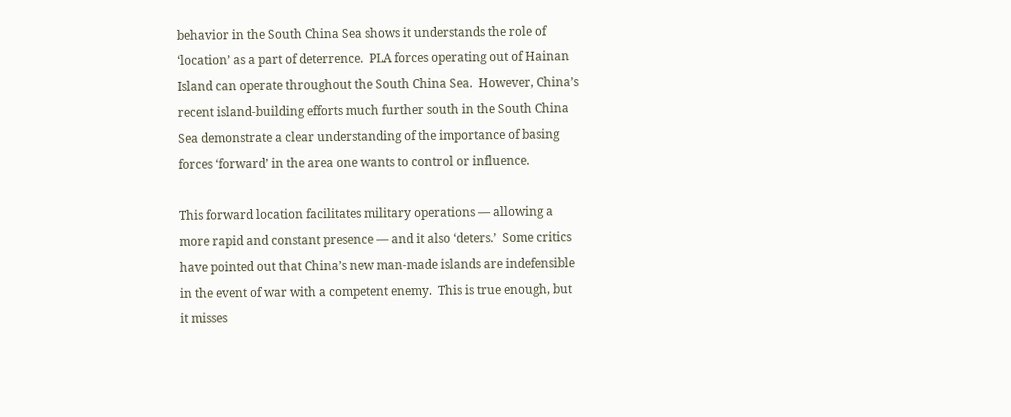behavior in the South China Sea shows it understands the role of ‘location’ as a part of deterrence.  PLA forces operating out of Hainan Island can operate throughout the South China Sea.  However, China’s recent island-building efforts much further south in the South China Sea demonstrate a clear understanding of the importance of basing forces ‘forward’ in the area one wants to control or influence.

This forward location facilitates military operations — allowing a more rapid and constant presence — and it also ‘deters.’  Some critics have pointed out that China’s new man-made islands are indefensible in the event of war with a competent enemy.  This is true enough, but it misses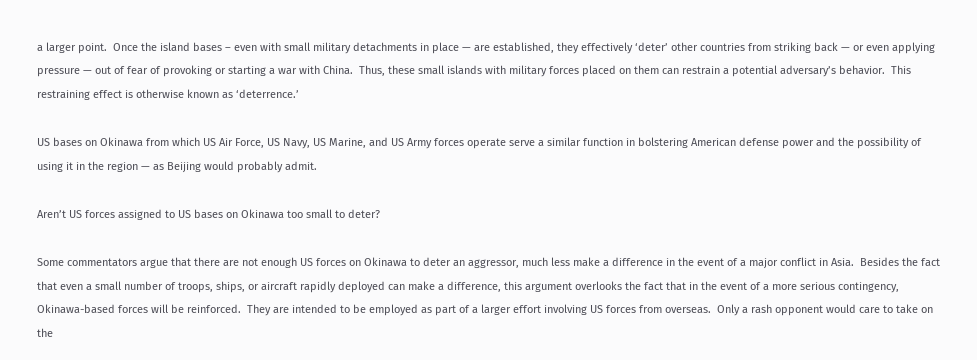a larger point.  Once the island bases – even with small military detachments in place — are established, they effectively ‘deter’ other countries from striking back — or even applying pressure — out of fear of provoking or starting a war with China.  Thus, these small islands with military forces placed on them can restrain a potential adversary’s behavior.  This restraining effect is otherwise known as ‘deterrence.’

US bases on Okinawa from which US Air Force, US Navy, US Marine, and US Army forces operate serve a similar function in bolstering American defense power and the possibility of using it in the region — as Beijing would probably admit.

Aren’t US forces assigned to US bases on Okinawa too small to deter?

Some commentators argue that there are not enough US forces on Okinawa to deter an aggressor, much less make a difference in the event of a major conflict in Asia.  Besides the fact that even a small number of troops, ships, or aircraft rapidly deployed can make a difference, this argument overlooks the fact that in the event of a more serious contingency, Okinawa-based forces will be reinforced.  They are intended to be employed as part of a larger effort involving US forces from overseas.  Only a rash opponent would care to take on the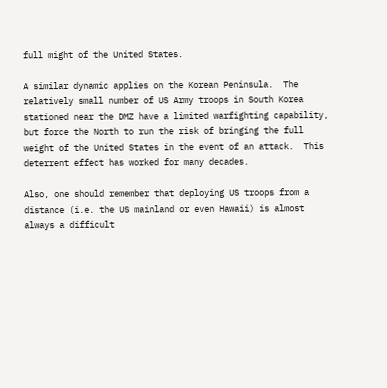full might of the United States.

A similar dynamic applies on the Korean Peninsula.  The relatively small number of US Army troops in South Korea stationed near the DMZ have a limited warfighting capability, but force the North to run the risk of bringing the full weight of the United States in the event of an attack.  This deterrent effect has worked for many decades.

Also, one should remember that deploying US troops from a distance (i.e. the US mainland or even Hawaii) is almost always a difficult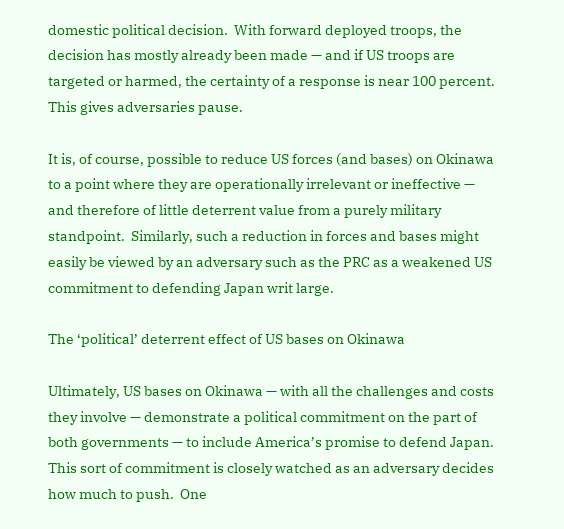domestic political decision.  With forward deployed troops, the decision has mostly already been made — and if US troops are targeted or harmed, the certainty of a response is near 100 percent.  This gives adversaries pause.

It is, of course, possible to reduce US forces (and bases) on Okinawa to a point where they are operationally irrelevant or ineffective — and therefore of little deterrent value from a purely military standpoint.  Similarly, such a reduction in forces and bases might easily be viewed by an adversary such as the PRC as a weakened US commitment to defending Japan writ large.

The ‘political’ deterrent effect of US bases on Okinawa

Ultimately, US bases on Okinawa — with all the challenges and costs they involve — demonstrate a political commitment on the part of both governments — to include America’s promise to defend Japan.  This sort of commitment is closely watched as an adversary decides how much to push.  One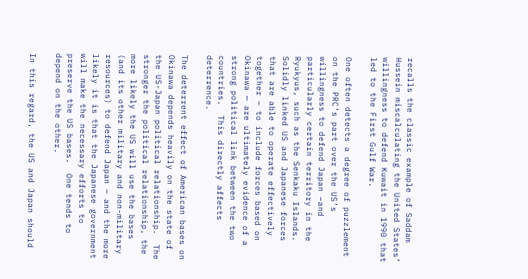recalls the classic example of Saddam Hussein miscalculating the United States’ willingness to defend Kuwait in 1990 that led to the First Gulf War.

One often detects a degree of puzzlement on the PRC’s part over the US’s willingness to defend Japan –and particularly certain territory in the Ryukyus, such as the Senkaku Islands.  Solidly linked US and Japanese forces that are able to operate effectively together – to include forces based on Okinawa — are ultimately evidence of a strong political link between the two countries.  This directly affects deterrence.

The deterrent effect of American bases on Okinawa depends heavily on the state of the US-Japan political relationship.  The stronger the political relationship, the more likely the US will use the bases (and its other military and non-military resources) to defend Japan – and the more likely it is that the Japanese government will make the necessary efforts to preserve the US bases.  One tends to depend on the other.

In this regard, the US and Japan should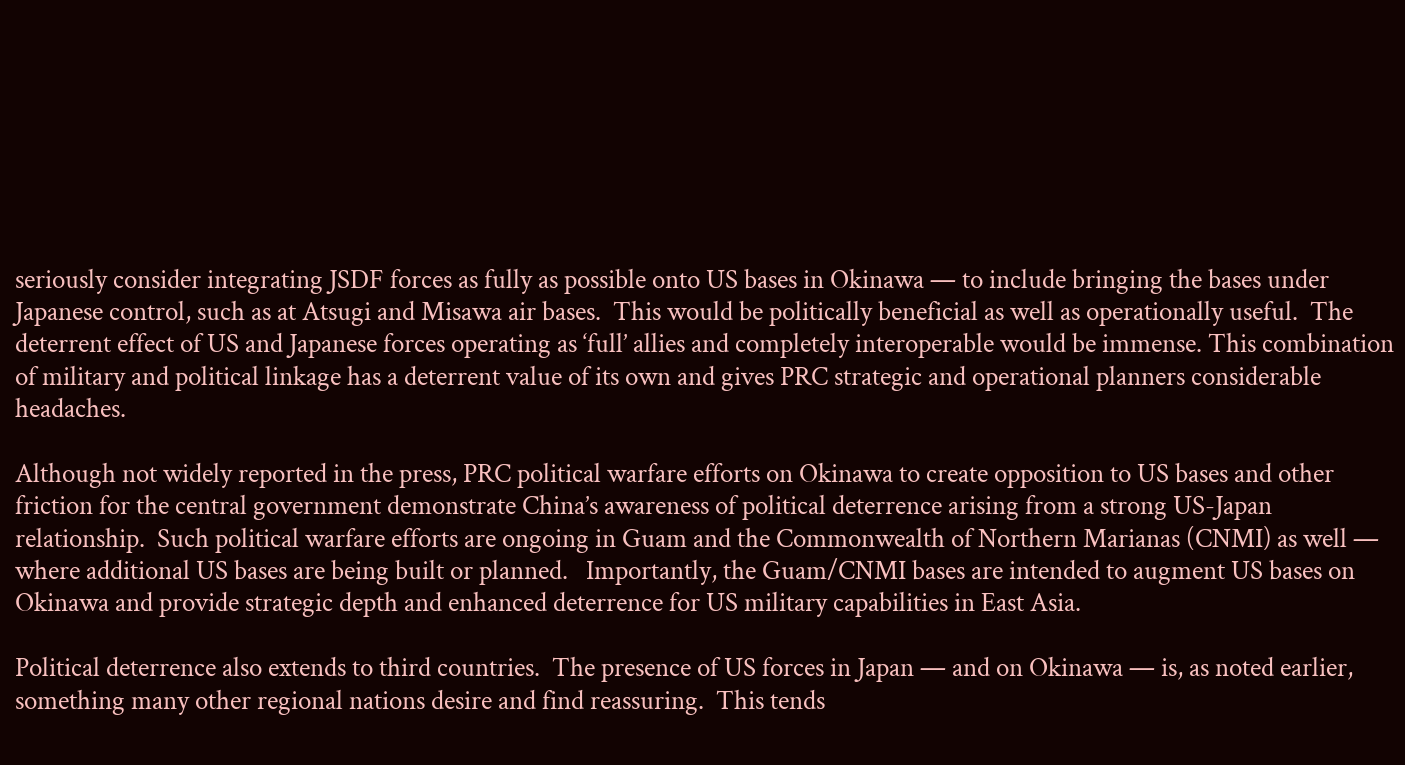seriously consider integrating JSDF forces as fully as possible onto US bases in Okinawa — to include bringing the bases under Japanese control, such as at Atsugi and Misawa air bases.  This would be politically beneficial as well as operationally useful.  The deterrent effect of US and Japanese forces operating as ‘full’ allies and completely interoperable would be immense. This combination of military and political linkage has a deterrent value of its own and gives PRC strategic and operational planners considerable headaches.

Although not widely reported in the press, PRC political warfare efforts on Okinawa to create opposition to US bases and other friction for the central government demonstrate China’s awareness of political deterrence arising from a strong US-Japan relationship.  Such political warfare efforts are ongoing in Guam and the Commonwealth of Northern Marianas (CNMI) as well — where additional US bases are being built or planned.   Importantly, the Guam/CNMI bases are intended to augment US bases on Okinawa and provide strategic depth and enhanced deterrence for US military capabilities in East Asia.

Political deterrence also extends to third countries.  The presence of US forces in Japan — and on Okinawa — is, as noted earlier, something many other regional nations desire and find reassuring.  This tends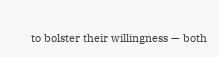to bolster their willingness — both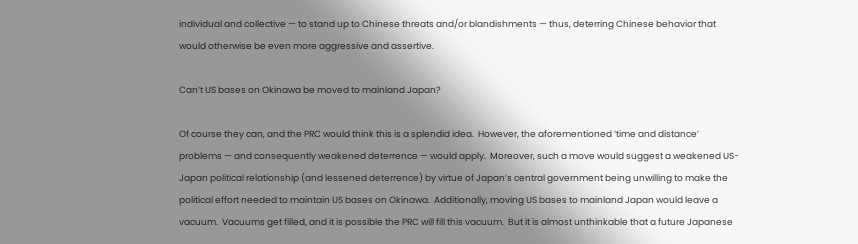individual and collective — to stand up to Chinese threats and/or blandishments — thus, deterring Chinese behavior that would otherwise be even more aggressive and assertive.

Can’t US bases on Okinawa be moved to mainland Japan?

Of course they can, and the PRC would think this is a splendid idea.  However, the aforementioned ‘time and distance’ problems — and consequently weakened deterrence — would apply.  Moreover, such a move would suggest a weakened US-Japan political relationship (and lessened deterrence) by virtue of Japan’s central government being unwilling to make the political effort needed to maintain US bases on Okinawa.  Additionally, moving US bases to mainland Japan would leave a vacuum.  Vacuums get filled, and it is possible the PRC will fill this vacuum.  But it is almost unthinkable that a future Japanese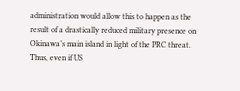administration would allow this to happen as the result of a drastically reduced military presence on Okinawa’s main island in light of the PRC threat.  Thus, even if US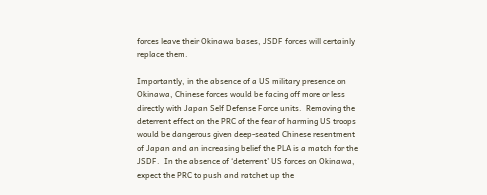forces leave their Okinawa bases, JSDF forces will certainly replace them.

Importantly, in the absence of a US military presence on Okinawa, Chinese forces would be facing off more or less directly with Japan Self Defense Force units.  Removing the deterrent effect on the PRC of the fear of harming US troops would be dangerous given deep-seated Chinese resentment of Japan and an increasing belief the PLA is a match for the JSDF.  In the absence of ‘deterrent’ US forces on Okinawa, expect the PRC to push and ratchet up the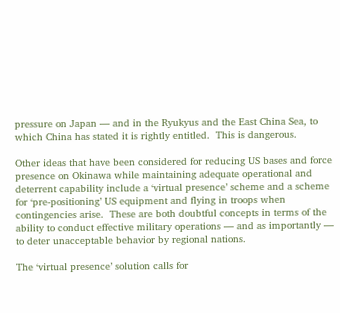pressure on Japan — and in the Ryukyus and the East China Sea, to which China has stated it is rightly entitled.  This is dangerous.

Other ideas that have been considered for reducing US bases and force presence on Okinawa while maintaining adequate operational and deterrent capability include a ‘virtual presence’ scheme and a scheme for ‘pre-positioning’ US equipment and flying in troops when contingencies arise.  These are both doubtful concepts in terms of the ability to conduct effective military operations — and as importantly — to deter unacceptable behavior by regional nations.

The ‘virtual presence’ solution calls for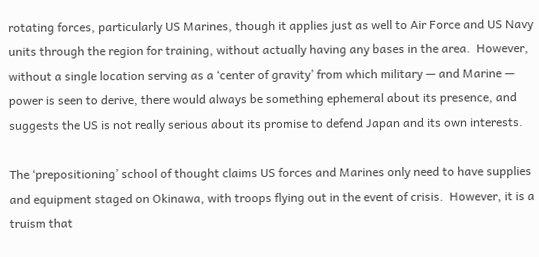rotating forces, particularly US Marines, though it applies just as well to Air Force and US Navy units through the region for training, without actually having any bases in the area.  However, without a single location serving as a ‘center of gravity’ from which military — and Marine — power is seen to derive, there would always be something ephemeral about its presence, and suggests the US is not really serious about its promise to defend Japan and its own interests.

The ‘prepositioning’ school of thought claims US forces and Marines only need to have supplies and equipment staged on Okinawa, with troops flying out in the event of crisis.  However, it is a truism that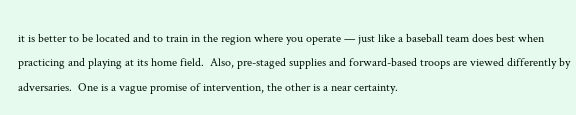it is better to be located and to train in the region where you operate — just like a baseball team does best when practicing and playing at its home field.  Also, pre-staged supplies and forward-based troops are viewed differently by adversaries.  One is a vague promise of intervention, the other is a near certainty.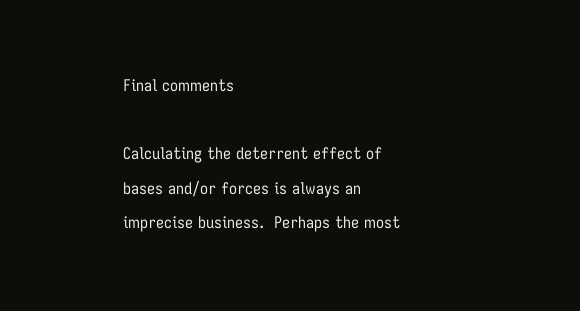Final comments

Calculating the deterrent effect of bases and/or forces is always an imprecise business.  Perhaps the most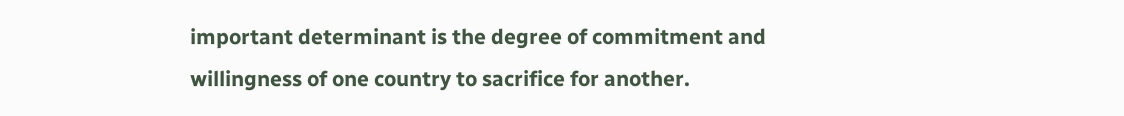important determinant is the degree of commitment and willingness of one country to sacrifice for another.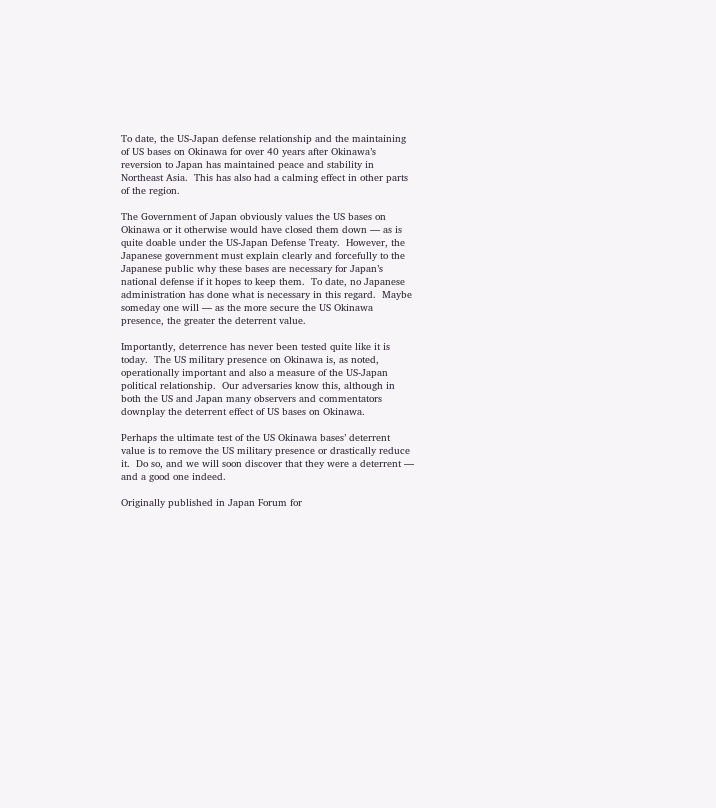To date, the US-Japan defense relationship and the maintaining of US bases on Okinawa for over 40 years after Okinawa’s reversion to Japan has maintained peace and stability in Northeast Asia.  This has also had a calming effect in other parts of the region.

The Government of Japan obviously values the US bases on Okinawa or it otherwise would have closed them down — as is quite doable under the US-Japan Defense Treaty.  However, the Japanese government must explain clearly and forcefully to the Japanese public why these bases are necessary for Japan’s national defense if it hopes to keep them.  To date, no Japanese administration has done what is necessary in this regard.  Maybe someday one will — as the more secure the US Okinawa presence, the greater the deterrent value.

Importantly, deterrence has never been tested quite like it is today.  The US military presence on Okinawa is, as noted, operationally important and also a measure of the US-Japan political relationship.  Our adversaries know this, although in both the US and Japan many observers and commentators downplay the deterrent effect of US bases on Okinawa.

Perhaps the ultimate test of the US Okinawa bases’ deterrent value is to remove the US military presence or drastically reduce it.  Do so, and we will soon discover that they were a deterrent — and a good one indeed.

Originally published in Japan Forum for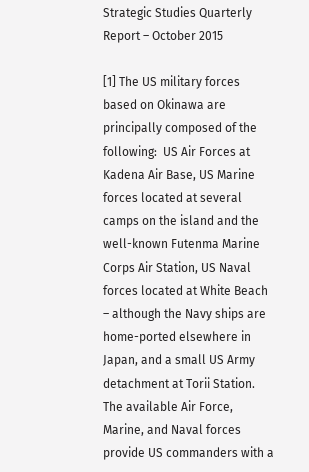Strategic Studies Quarterly Report – October 2015

[1] The US military forces based on Okinawa are principally composed of the following:  US Air Forces at Kadena Air Base, US Marine forces located at several camps on the island and the well-known Futenma Marine Corps Air Station, US Naval forces located at White Beach – although the Navy ships are home-ported elsewhere in Japan, and a small US Army detachment at Torii Station.  The available Air Force, Marine, and Naval forces provide US commanders with a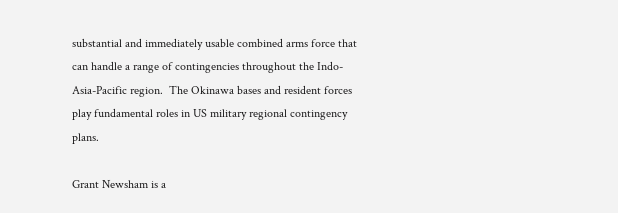substantial and immediately usable combined arms force that can handle a range of contingencies throughout the Indo-Asia-Pacific region.  The Okinawa bases and resident forces play fundamental roles in US military regional contingency plans.

Grant Newsham is a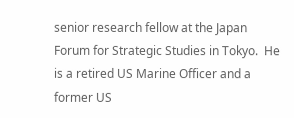senior research fellow at the Japan Forum for Strategic Studies in Tokyo.  He is a retired US Marine Officer and a former US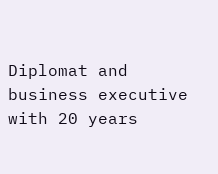Diplomat and business executive with 20 years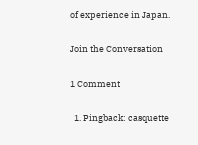of experience in Japan.

Join the Conversation

1 Comment

  1. Pingback: casquette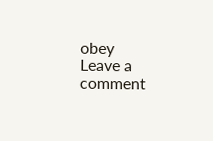obey
Leave a comment